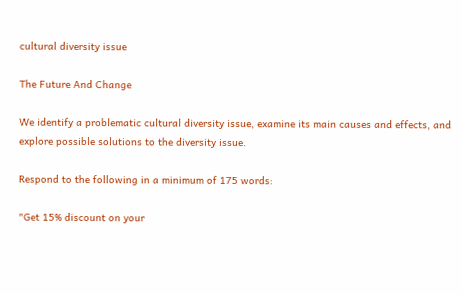cultural diversity issue

The Future And Change

We identify a problematic cultural diversity issue, examine its main causes and effects, and explore possible solutions to the diversity issue.

Respond to the following in a minimum of 175 words:

"Get 15% discount on your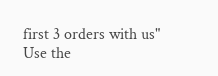first 3 orders with us"
Use the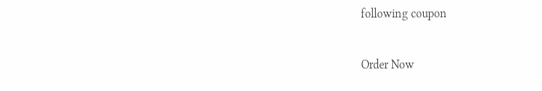following coupon

Order Now